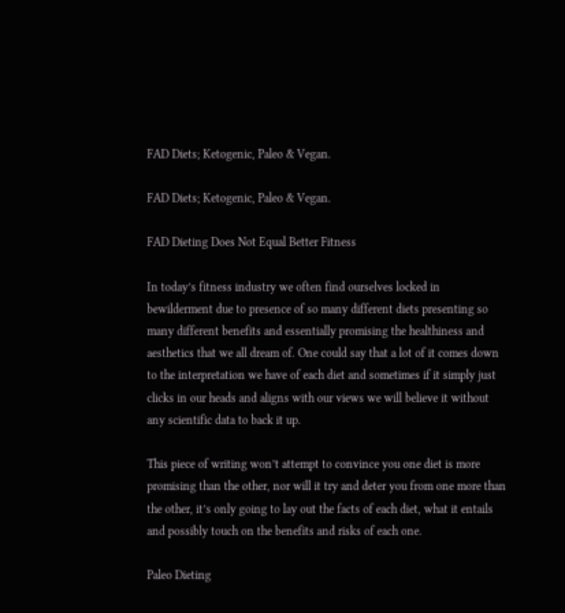FAD Diets; Ketogenic, Paleo & Vegan.

FAD Diets; Ketogenic, Paleo & Vegan.

FAD Dieting Does Not Equal Better Fitness

In today’s fitness industry we often find ourselves locked in bewilderment due to presence of so many different diets presenting so many different benefits and essentially promising the healthiness and aesthetics that we all dream of. One could say that a lot of it comes down to the interpretation we have of each diet and sometimes if it simply just clicks in our heads and aligns with our views we will believe it without any scientific data to back it up.

This piece of writing won’t attempt to convince you one diet is more promising than the other, nor will it try and deter you from one more than the other, it’s only going to lay out the facts of each diet, what it entails and possibly touch on the benefits and risks of each one.

Paleo Dieting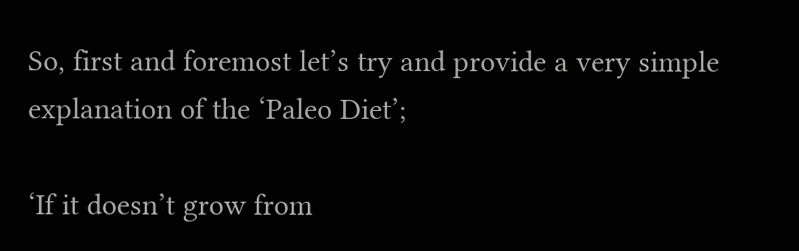So, first and foremost let’s try and provide a very simple explanation of the ‘Paleo Diet’;

‘If it doesn’t grow from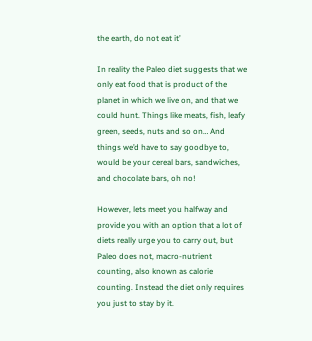the earth, do not eat it’

In reality the Paleo diet suggests that we only eat food that is product of the planet in which we live on, and that we could hunt. Things like meats, fish, leafy green, seeds, nuts and so on… And things we’d have to say goodbye to, would be your cereal bars, sandwiches, and chocolate bars, oh no!

However, lets meet you halfway and provide you with an option that a lot of diets really urge you to carry out, but Paleo does not, macro-nutrient counting, also known as calorie counting. Instead the diet only requires you just to stay by it.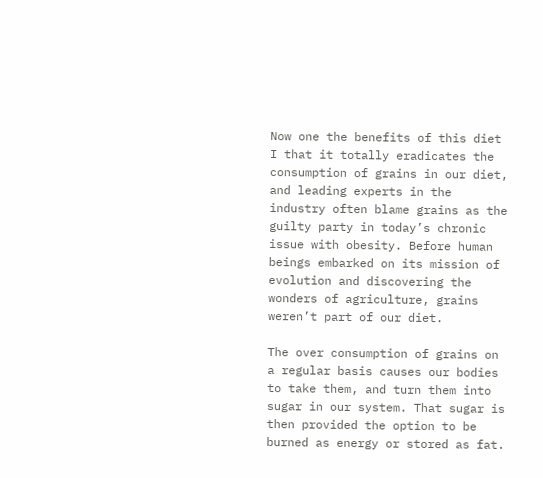Now one the benefits of this diet I that it totally eradicates the consumption of grains in our diet, and leading experts in the industry often blame grains as the guilty party in today’s chronic issue with obesity. Before human beings embarked on its mission of evolution and discovering the wonders of agriculture, grains weren’t part of our diet.

The over consumption of grains on a regular basis causes our bodies to take them, and turn them into sugar in our system. That sugar is then provided the option to be burned as energy or stored as fat.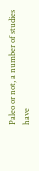Paleo or not, a number of studies have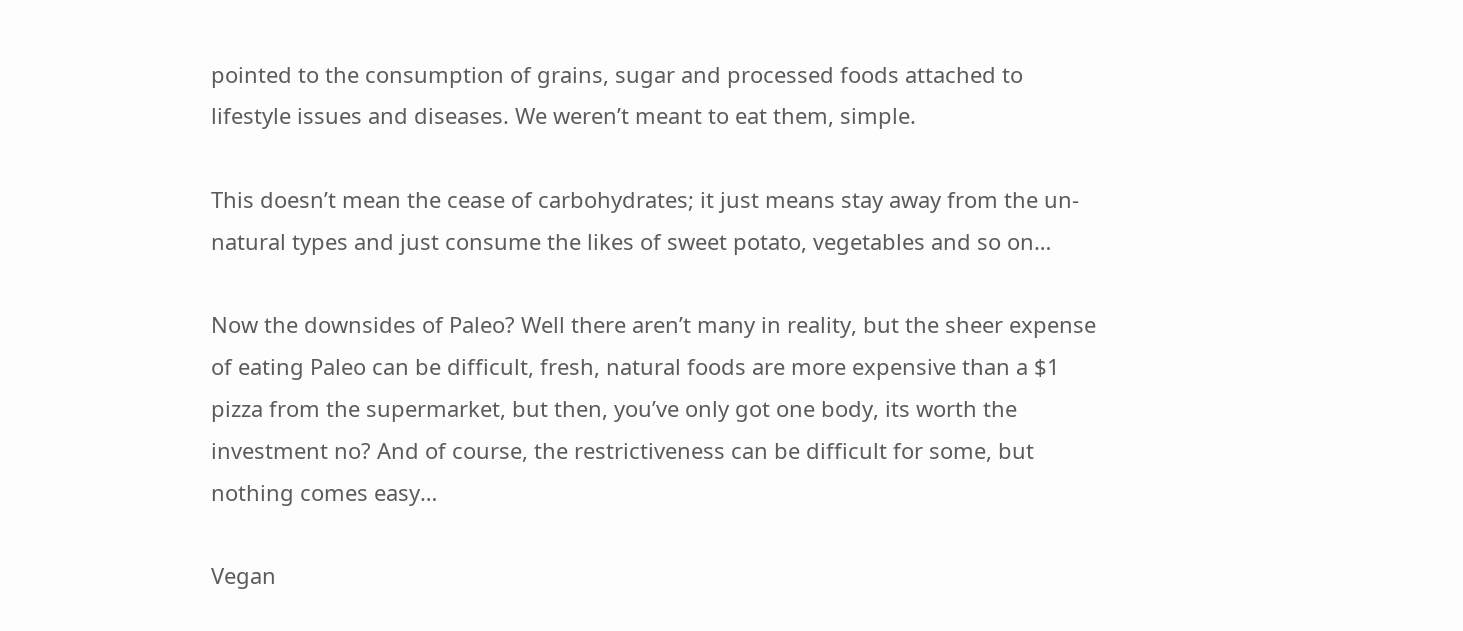pointed to the consumption of grains, sugar and processed foods attached to lifestyle issues and diseases. We weren’t meant to eat them, simple.

This doesn’t mean the cease of carbohydrates; it just means stay away from the un-natural types and just consume the likes of sweet potato, vegetables and so on…

Now the downsides of Paleo? Well there aren’t many in reality, but the sheer expense of eating Paleo can be difficult, fresh, natural foods are more expensive than a $1 pizza from the supermarket, but then, you’ve only got one body, its worth the investment no? And of course, the restrictiveness can be difficult for some, but nothing comes easy…

Vegan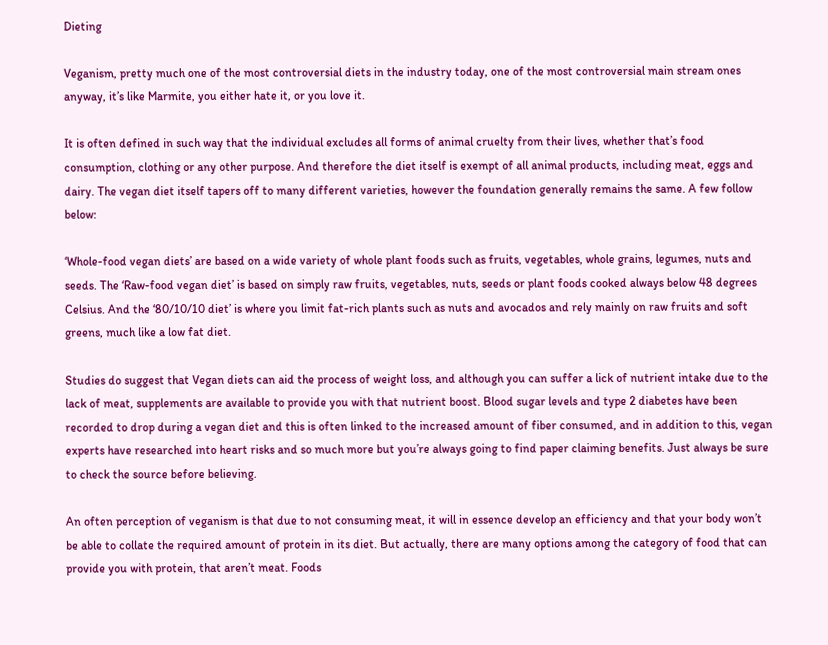Dieting

Veganism, pretty much one of the most controversial diets in the industry today, one of the most controversial main stream ones anyway, it’s like Marmite, you either hate it, or you love it.

It is often defined in such way that the individual excludes all forms of animal cruelty from their lives, whether that’s food consumption, clothing or any other purpose. And therefore the diet itself is exempt of all animal products, including meat, eggs and dairy. The vegan diet itself tapers off to many different varieties, however the foundation generally remains the same. A few follow below:

‘Whole-food vegan diets’ are based on a wide variety of whole plant foods such as fruits, vegetables, whole grains, legumes, nuts and seeds. The ‘Raw-food vegan diet’ is based on simply raw fruits, vegetables, nuts, seeds or plant foods cooked always below 48 degrees Celsius. And the ‘80/10/10 diet’ is where you limit fat-rich plants such as nuts and avocados and rely mainly on raw fruits and soft greens, much like a low fat diet.

Studies do suggest that Vegan diets can aid the process of weight loss, and although you can suffer a lick of nutrient intake due to the lack of meat, supplements are available to provide you with that nutrient boost. Blood sugar levels and type 2 diabetes have been recorded to drop during a vegan diet and this is often linked to the increased amount of fiber consumed, and in addition to this, vegan experts have researched into heart risks and so much more but you’re always going to find paper claiming benefits. Just always be sure to check the source before believing.

An often perception of veganism is that due to not consuming meat, it will in essence develop an efficiency and that your body won’t be able to collate the required amount of protein in its diet. But actually, there are many options among the category of food that can provide you with protein, that aren’t meat. Foods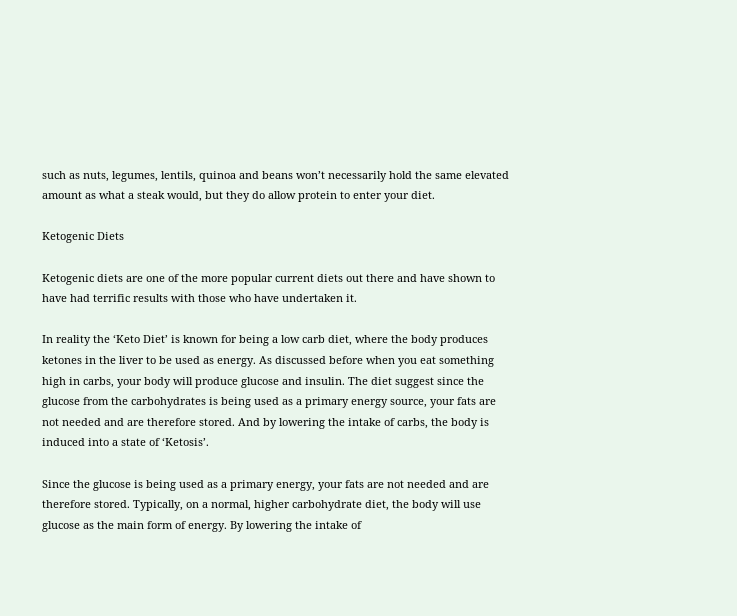such as nuts, legumes, lentils, quinoa and beans won’t necessarily hold the same elevated amount as what a steak would, but they do allow protein to enter your diet.

Ketogenic Diets

Ketogenic diets are one of the more popular current diets out there and have shown to have had terrific results with those who have undertaken it.

In reality the ‘Keto Diet’ is known for being a low carb diet, where the body produces ketones in the liver to be used as energy. As discussed before when you eat something high in carbs, your body will produce glucose and insulin. The diet suggest since the glucose from the carbohydrates is being used as a primary energy source, your fats are not needed and are therefore stored. And by lowering the intake of carbs, the body is induced into a state of ‘Ketosis’.

Since the glucose is being used as a primary energy, your fats are not needed and are therefore stored. Typically, on a normal, higher carbohydrate diet, the body will use glucose as the main form of energy. By lowering the intake of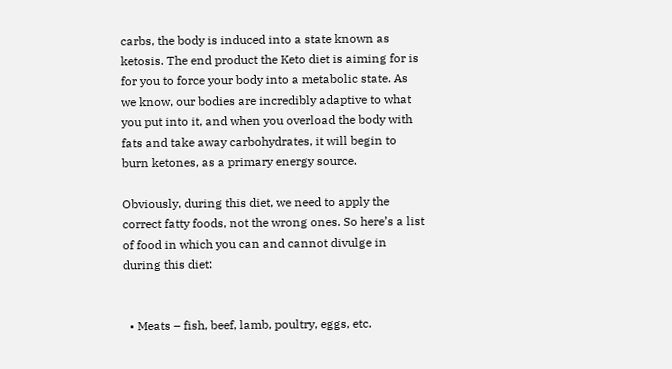carbs, the body is induced into a state known as ketosis. The end product the Keto diet is aiming for is for you to force your body into a metabolic state. As we know, our bodies are incredibly adaptive to what you put into it, and when you overload the body with fats and take away carbohydrates, it will begin to burn ketones, as a primary energy source.

Obviously, during this diet, we need to apply the correct fatty foods, not the wrong ones. So here’s a list of food in which you can and cannot divulge in during this diet:


  • Meats – fish, beef, lamb, poultry, eggs, etc.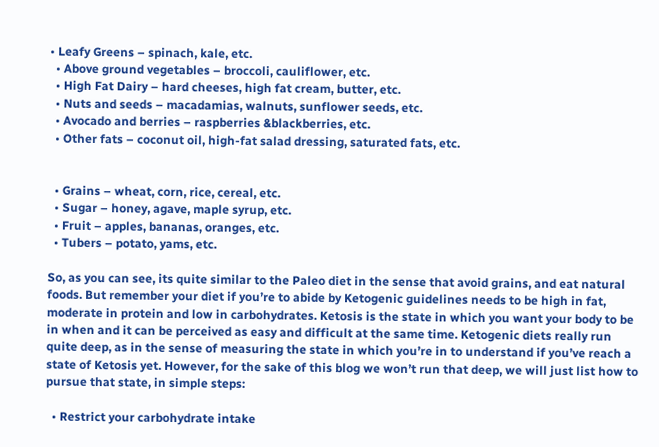• Leafy Greens – spinach, kale, etc.
  • Above ground vegetables – broccoli, cauliflower, etc.
  • High Fat Dairy – hard cheeses, high fat cream, butter, etc.
  • Nuts and seeds – macadamias, walnuts, sunflower seeds, etc.
  • Avocado and berries – raspberries &blackberries, etc.
  • Other fats – coconut oil, high-fat salad dressing, saturated fats, etc.


  • Grains – wheat, corn, rice, cereal, etc.
  • Sugar – honey, agave, maple syrup, etc.
  • Fruit – apples, bananas, oranges, etc.
  • Tubers – potato, yams, etc.

So, as you can see, its quite similar to the Paleo diet in the sense that avoid grains, and eat natural foods. But remember your diet if you’re to abide by Ketogenic guidelines needs to be high in fat, moderate in protein and low in carbohydrates. Ketosis is the state in which you want your body to be in when and it can be perceived as easy and difficult at the same time. Ketogenic diets really run quite deep, as in the sense of measuring the state in which you’re in to understand if you’ve reach a state of Ketosis yet. However, for the sake of this blog we won’t run that deep, we will just list how to pursue that state, in simple steps:

  • Restrict your carbohydrate intake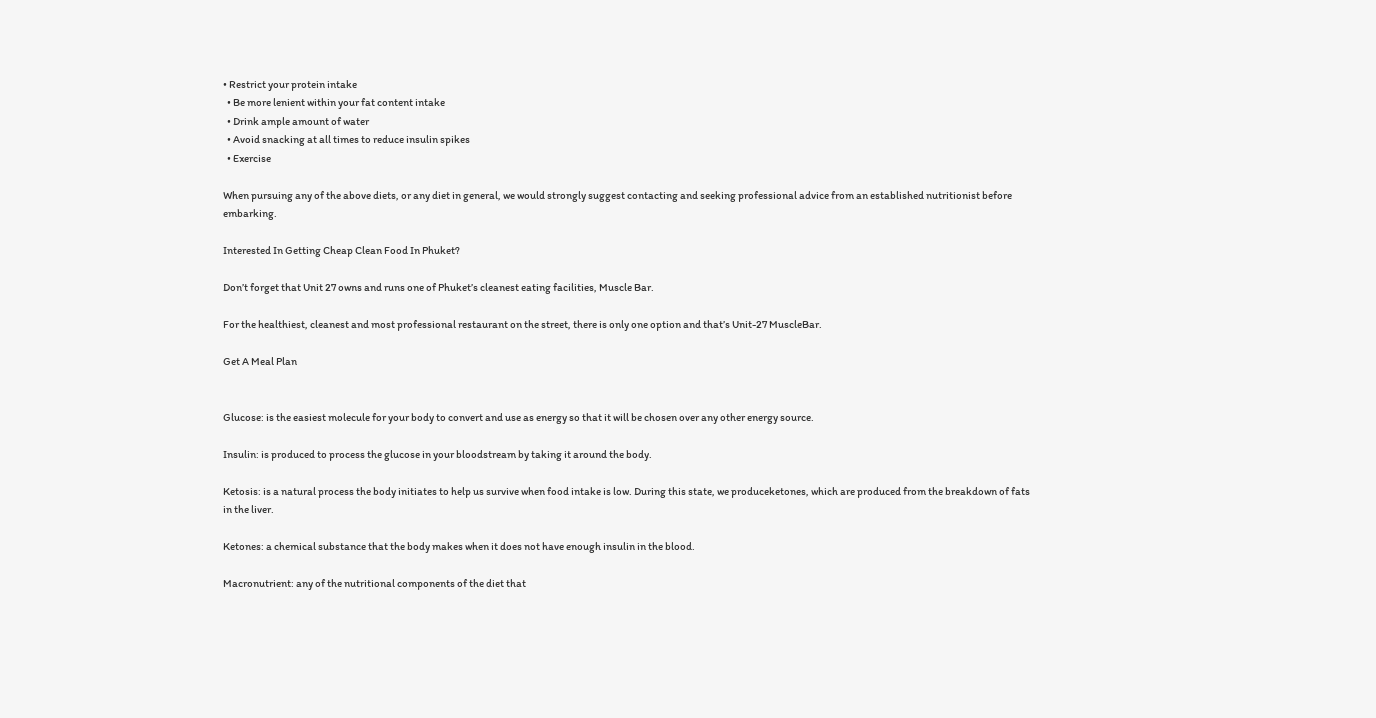• Restrict your protein intake
  • Be more lenient within your fat content intake
  • Drink ample amount of water
  • Avoid snacking at all times to reduce insulin spikes
  • Exercise

When pursuing any of the above diets, or any diet in general, we would strongly suggest contacting and seeking professional advice from an established nutritionist before embarking.

Interested In Getting Cheap Clean Food In Phuket?

Don’t forget that Unit 27 owns and runs one of Phuket’s cleanest eating facilities, Muscle Bar.

For the healthiest, cleanest and most professional restaurant on the street, there is only one option and that’s Unit-27 MuscleBar.

Get A Meal Plan


Glucose: is the easiest molecule for your body to convert and use as energy so that it will be chosen over any other energy source.

Insulin: is produced to process the glucose in your bloodstream by taking it around the body.

Ketosis: is a natural process the body initiates to help us survive when food intake is low. During this state, we produceketones, which are produced from the breakdown of fats in the liver.

Ketones: a chemical substance that the body makes when it does not have enough insulin in the blood.

Macronutrient: any of the nutritional components of the diet that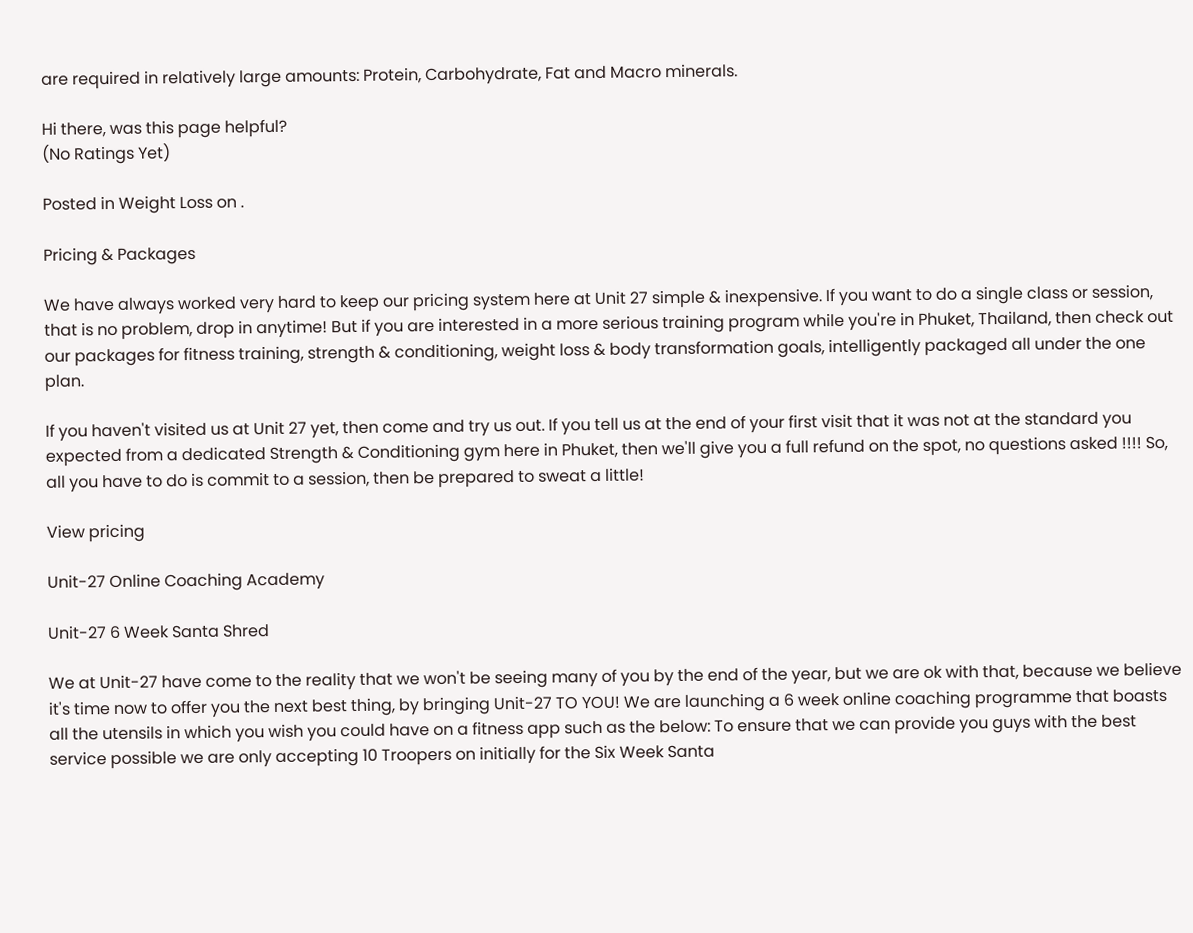are required in relatively large amounts: Protein, Carbohydrate, Fat and Macro minerals.

Hi there, was this page helpful?
(No Ratings Yet)

Posted in Weight Loss on .

Pricing & Packages

We have always worked very hard to keep our pricing system here at Unit 27 simple & inexpensive. If you want to do a single class or session, that is no problem, drop in anytime! But if you are interested in a more serious training program while you're in Phuket, Thailand, then check out our packages for fitness training, strength & conditioning, weight loss & body transformation goals, intelligently packaged all under the one plan.

If you haven't visited us at Unit 27 yet, then come and try us out. If you tell us at the end of your first visit that it was not at the standard you expected from a dedicated Strength & Conditioning gym here in Phuket, then we'll give you a full refund on the spot, no questions asked !!!! So, all you have to do is commit to a session, then be prepared to sweat a little!

View pricing

Unit-27 Online Coaching Academy

Unit-27 6 Week Santa Shred

We at Unit-27 have come to the reality that we won't be seeing many of you by the end of the year, but we are ok with that, because we believe it's time now to offer you the next best thing, by bringing Unit-27 TO YOU! We are launching a 6 week online coaching programme that boasts all the utensils in which you wish you could have on a fitness app such as the below: To ensure that we can provide you guys with the best service possible we are only accepting 10 Troopers on initially for the Six Week Santa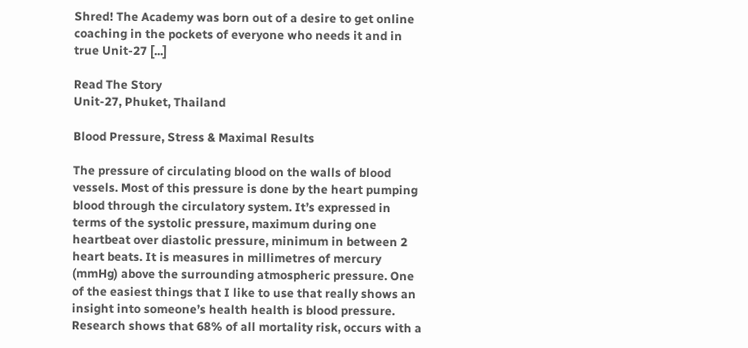Shred! The Academy was born out of a desire to get online coaching in the pockets of everyone who needs it and in true Unit-27 [...]

Read The Story
Unit-27, Phuket, Thailand

Blood Pressure, Stress & Maximal Results

The pressure of circulating blood on the walls of blood vessels. Most of this pressure is done by the heart pumping blood through the circulatory system. It’s expressed in terms of the systolic pressure, maximum during one heartbeat over diastolic pressure, minimum in between 2 heart beats. It is measures in millimetres of mercury (mmHg) above the surrounding atmospheric pressure. One of the easiest things that I like to use that really shows an insight into someone’s health health is blood pressure. Research shows that 68% of all mortality risk, occurs with a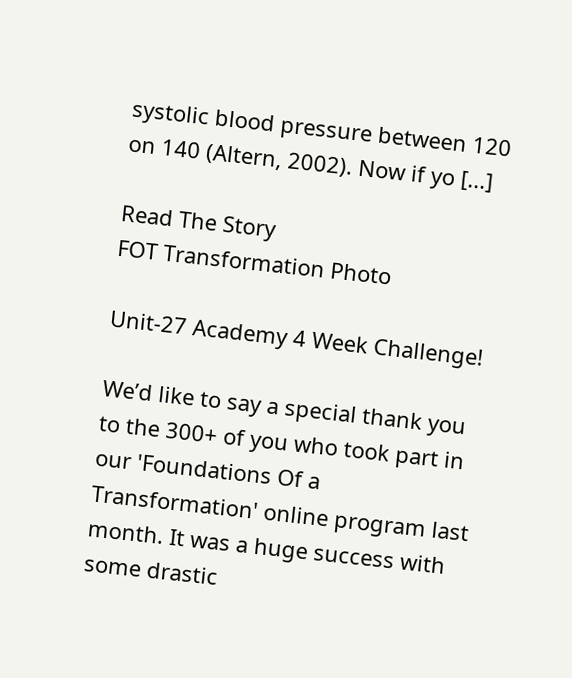systolic blood pressure between 120 on 140 (Altern, 2002). Now if yo [...]

Read The Story
FOT Transformation Photo

Unit-27 Academy 4 Week Challenge!

We’d like to say a special thank you to the 300+ of you who took part in our 'Foundations Of a Transformation' online program last month. It was a huge success with some drastic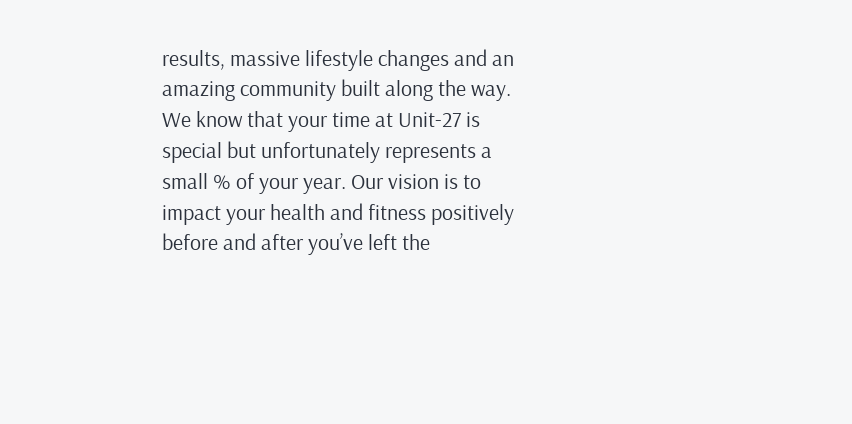results, massive lifestyle changes and an amazing community built along the way. We know that your time at Unit-27 is special but unfortunately represents a small % of your year. Our vision is to impact your health and fitness positively before and after you’ve left the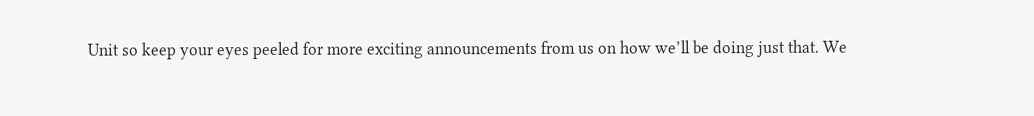Unit so keep your eyes peeled for more exciting announcements from us on how we’ll be doing just that. We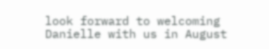look forward to welcoming Danielle with us in August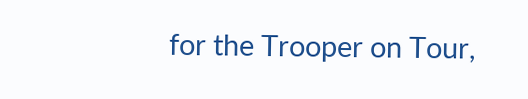for the Trooper on Tour,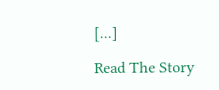[...]

Read The Story